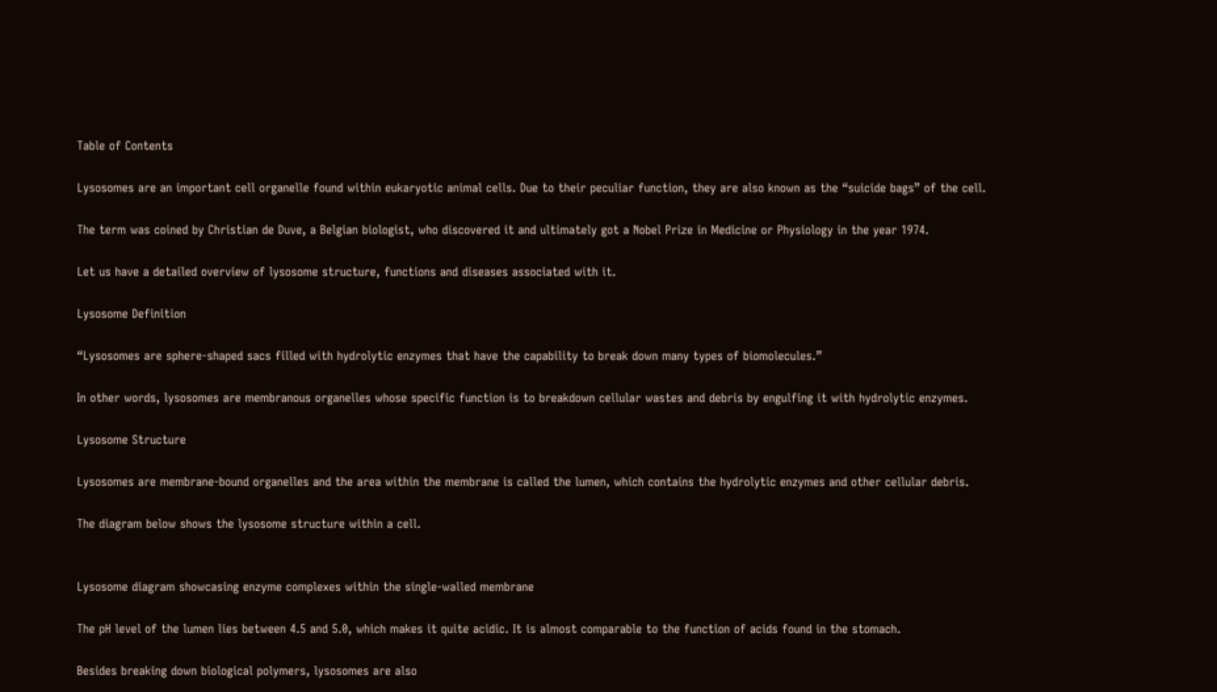Table of Contents

Lysosomes are an important cell organelle found within eukaryotic animal cells. Due to their peculiar function, they are also known as the “suicide bags” of the cell.

The term was coined by Christian de Duve, a Belgian biologist, who discovered it and ultimately got a Nobel Prize in Medicine or Physiology in the year 1974.

Let us have a detailed overview of lysosome structure, functions and diseases associated with it.

Lysosome Definition

“Lysosomes are sphere-shaped sacs filled with hydrolytic enzymes that have the capability to break down many types of biomolecules.”

In other words, lysosomes are membranous organelles whose specific function is to breakdown cellular wastes and debris by engulfing it with hydrolytic enzymes.

Lysosome Structure

Lysosomes are membrane-bound organelles and the area within the membrane is called the lumen, which contains the hydrolytic enzymes and other cellular debris.

The diagram below shows the lysosome structure within a cell.


Lysosome diagram showcasing enzyme complexes within the single-walled membrane

The pH level of the lumen lies between 4.5 and 5.0, which makes it quite acidic. It is almost comparable to the function of acids found in the stomach.

Besides breaking down biological polymers, lysosomes are also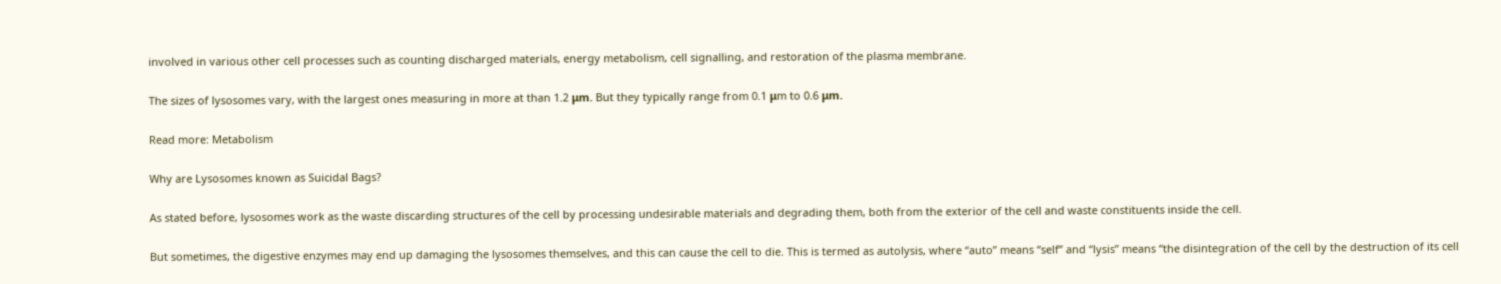involved in various other cell processes such as counting discharged materials, energy metabolism, cell signalling, and restoration of the plasma membrane.

The sizes of lysosomes vary, with the largest ones measuring in more at than 1.2 μm. But they typically range from 0.1 μm to 0.6 μm.

Read more: Metabolism

Why are Lysosomes known as Suicidal Bags?

As stated before, lysosomes work as the waste discarding structures of the cell by processing undesirable materials and degrading them, both from the exterior of the cell and waste constituents inside the cell.

But sometimes, the digestive enzymes may end up damaging the lysosomes themselves, and this can cause the cell to die. This is termed as autolysis, where “auto” means “self” and “lysis” means “the disintegration of the cell by the destruction of its cell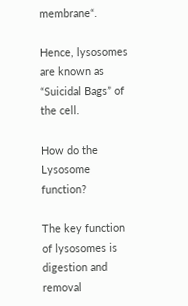membrane“.

Hence, lysosomes are known as “Suicidal Bags” of the cell.

How do the Lysosome function?

The key function of lysosomes is digestion and removal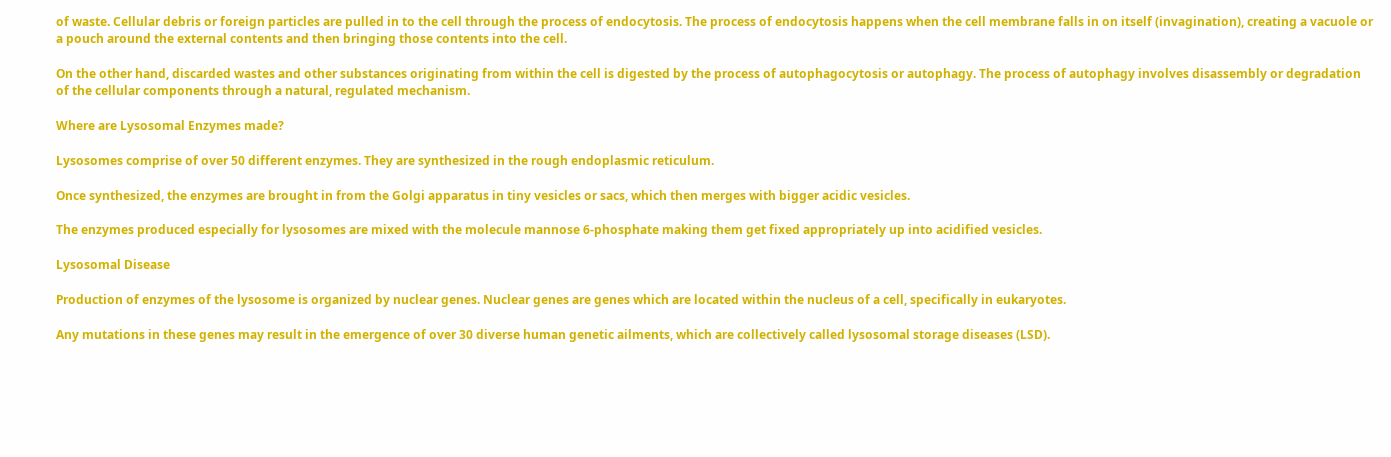of waste. Cellular debris or foreign particles are pulled in to the cell through the process of endocytosis. The process of endocytosis happens when the cell membrane falls in on itself (invagination), creating a vacuole or a pouch around the external contents and then bringing those contents into the cell.

On the other hand, discarded wastes and other substances originating from within the cell is digested by the process of autophagocytosis or autophagy. The process of autophagy involves disassembly or degradation of the cellular components through a natural, regulated mechanism.

Where are Lysosomal Enzymes made?

Lysosomes comprise of over 50 different enzymes. They are synthesized in the rough endoplasmic reticulum.

Once synthesized, the enzymes are brought in from the Golgi apparatus in tiny vesicles or sacs, which then merges with bigger acidic vesicles.

The enzymes produced especially for lysosomes are mixed with the molecule mannose 6-phosphate making them get fixed appropriately up into acidified vesicles.

Lysosomal Disease

Production of enzymes of the lysosome is organized by nuclear genes. Nuclear genes are genes which are located within the nucleus of a cell, specifically in eukaryotes.

Any mutations in these genes may result in the emergence of over 30 diverse human genetic ailments, which are collectively called lysosomal storage diseases (LSD).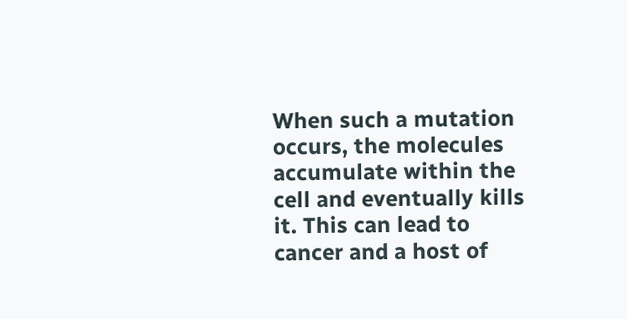When such a mutation occurs, the molecules accumulate within the cell and eventually kills it. This can lead to cancer and a host of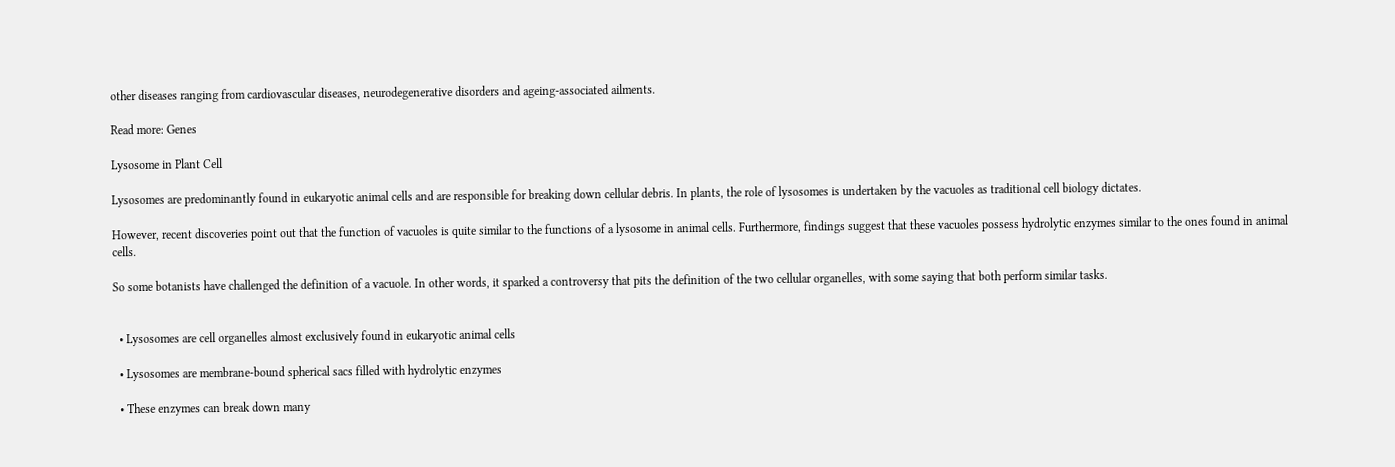other diseases ranging from cardiovascular diseases, neurodegenerative disorders and ageing-associated ailments.

Read more: Genes

Lysosome in Plant Cell

Lysosomes are predominantly found in eukaryotic animal cells and are responsible for breaking down cellular debris. In plants, the role of lysosomes is undertaken by the vacuoles as traditional cell biology dictates.

However, recent discoveries point out that the function of vacuoles is quite similar to the functions of a lysosome in animal cells. Furthermore, findings suggest that these vacuoles possess hydrolytic enzymes similar to the ones found in animal cells.

So some botanists have challenged the definition of a vacuole. In other words, it sparked a controversy that pits the definition of the two cellular organelles, with some saying that both perform similar tasks.


  • Lysosomes are cell organelles almost exclusively found in eukaryotic animal cells

  • Lysosomes are membrane-bound spherical sacs filled with hydrolytic enzymes

  • These enzymes can break down many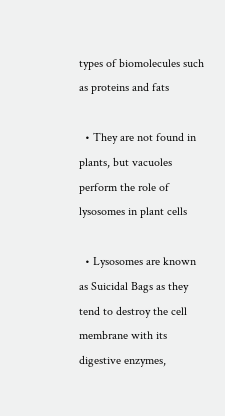types of biomolecules such as proteins and fats

  • They are not found in plants, but vacuoles perform the role of lysosomes in plant cells

  • Lysosomes are known as Suicidal Bags as they tend to destroy the cell membrane with its digestive enzymes,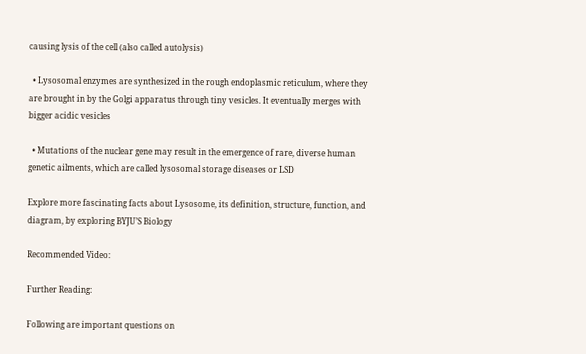causing lysis of the cell (also called autolysis)

  • Lysosomal enzymes are synthesized in the rough endoplasmic reticulum, where they are brought in by the Golgi apparatus through tiny vesicles. It eventually merges with bigger acidic vesicles

  • Mutations of the nuclear gene may result in the emergence of rare, diverse human genetic ailments, which are called lysosomal storage diseases or LSD

Explore more fascinating facts about Lysosome, its definition, structure, function, and diagram, by exploring BYJU’S Biology

Recommended Video:

Further Reading:

Following are important questions on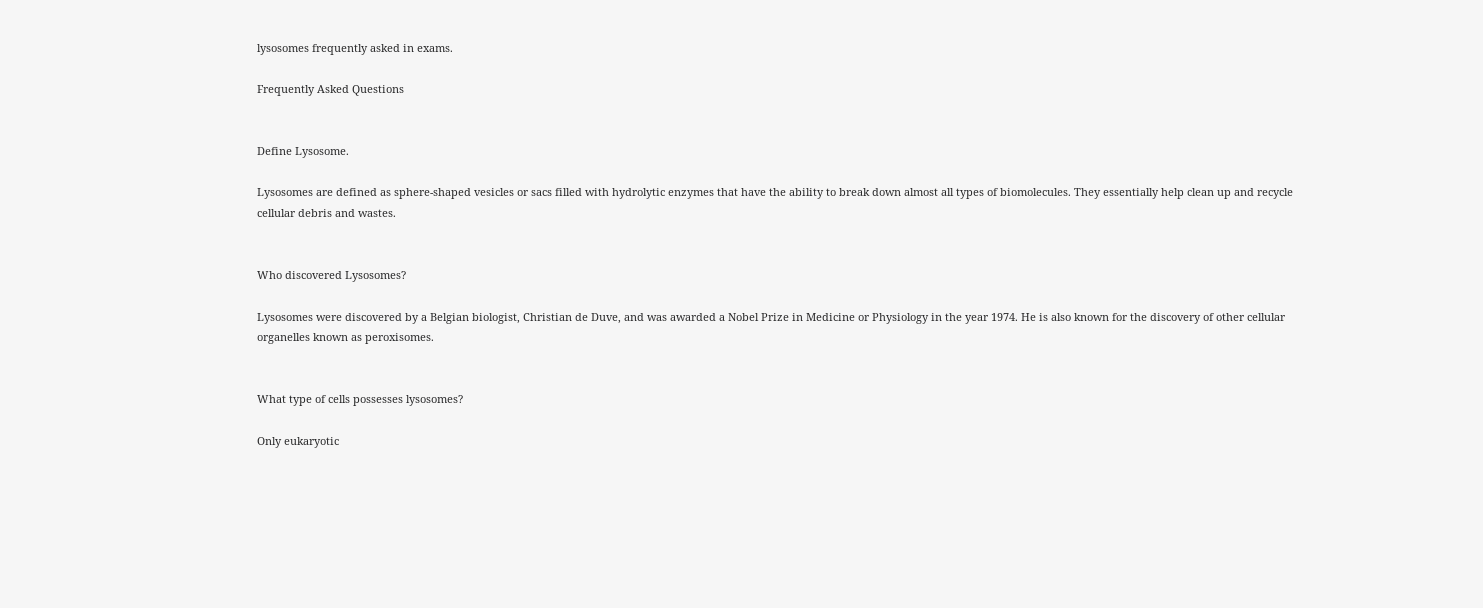lysosomes frequently asked in exams.

Frequently Asked Questions


Define Lysosome.

Lysosomes are defined as sphere-shaped vesicles or sacs filled with hydrolytic enzymes that have the ability to break down almost all types of biomolecules. They essentially help clean up and recycle cellular debris and wastes.


Who discovered Lysosomes?

Lysosomes were discovered by a Belgian biologist, Christian de Duve, and was awarded a Nobel Prize in Medicine or Physiology in the year 1974. He is also known for the discovery of other cellular organelles known as peroxisomes.


What type of cells possesses lysosomes?

Only eukaryotic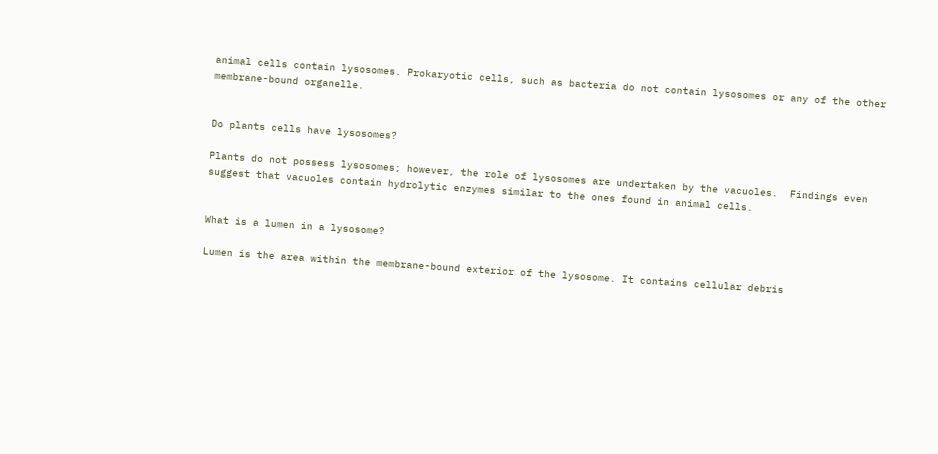animal cells contain lysosomes. Prokaryotic cells, such as bacteria do not contain lysosomes or any of the other membrane-bound organelle.


Do plants cells have lysosomes?

Plants do not possess lysosomes; however, the role of lysosomes are undertaken by the vacuoles.  Findings even suggest that vacuoles contain hydrolytic enzymes similar to the ones found in animal cells.


What is a lumen in a lysosome?

Lumen is the area within the membrane-bound exterior of the lysosome. It contains cellular debris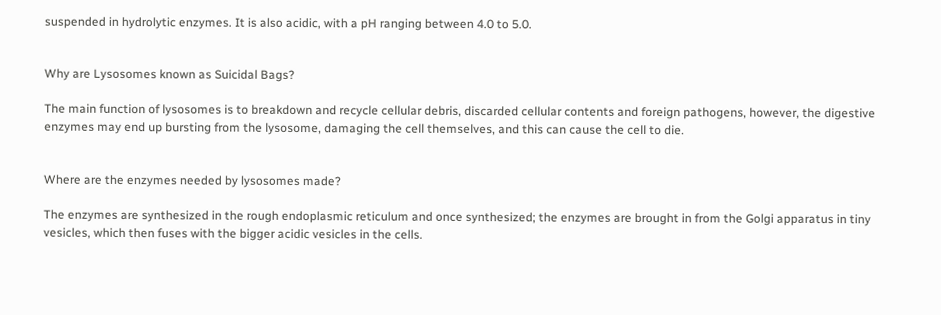suspended in hydrolytic enzymes. It is also acidic, with a pH ranging between 4.0 to 5.0.


Why are Lysosomes known as Suicidal Bags?

The main function of lysosomes is to breakdown and recycle cellular debris, discarded cellular contents and foreign pathogens, however, the digestive enzymes may end up bursting from the lysosome, damaging the cell themselves, and this can cause the cell to die.


Where are the enzymes needed by lysosomes made?

The enzymes are synthesized in the rough endoplasmic reticulum and once synthesized; the enzymes are brought in from the Golgi apparatus in tiny vesicles, which then fuses with the bigger acidic vesicles in the cells.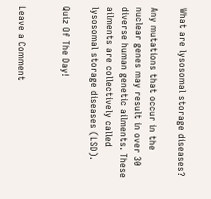What are lysosomal storage diseases?

Any mutations that occur in the nuclear genes may result in over 30 diverse human genetic ailments. These ailments are collectively called lysosomal storage diseases (LSD).

Quiz Of The Day!


Leave a Comment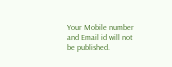Your Mobile number and Email id will not be published.